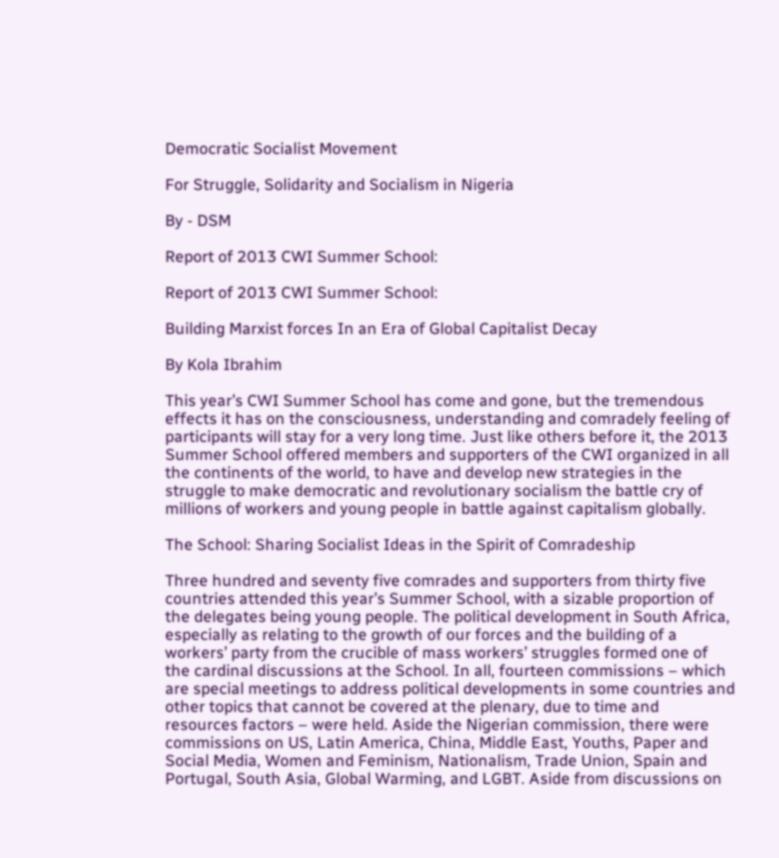Democratic Socialist Movement

For Struggle, Solidarity and Socialism in Nigeria

By - DSM

Report of 2013 CWI Summer School:

Report of 2013 CWI Summer School:

Building Marxist forces In an Era of Global Capitalist Decay

By Kola Ibrahim

This year’s CWI Summer School has come and gone, but the tremendous effects it has on the consciousness, understanding and comradely feeling of participants will stay for a very long time. Just like others before it, the 2013 Summer School offered members and supporters of the CWI organized in all the continents of the world, to have and develop new strategies in the struggle to make democratic and revolutionary socialism the battle cry of millions of workers and young people in battle against capitalism globally.

The School: Sharing Socialist Ideas in the Spirit of Comradeship

Three hundred and seventy five comrades and supporters from thirty five countries attended this year’s Summer School, with a sizable proportion of the delegates being young people. The political development in South Africa, especially as relating to the growth of our forces and the building of a workers’ party from the crucible of mass workers’ struggles formed one of the cardinal discussions at the School. In all, fourteen commissions – which are special meetings to address political developments in some countries and other topics that cannot be covered at the plenary, due to time and resources factors – were held. Aside the Nigerian commission, there were commissions on US, Latin America, China, Middle East, Youths, Paper and Social Media, Women and Feminism, Nationalism, Trade Union, Spain and Portugal, South Asia, Global Warming, and LGBT. Aside from discussions on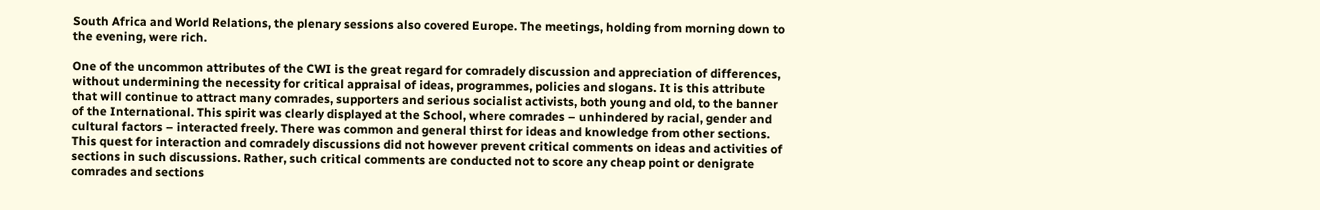South Africa and World Relations, the plenary sessions also covered Europe. The meetings, holding from morning down to the evening, were rich.

One of the uncommon attributes of the CWI is the great regard for comradely discussion and appreciation of differences, without undermining the necessity for critical appraisal of ideas, programmes, policies and slogans. It is this attribute that will continue to attract many comrades, supporters and serious socialist activists, both young and old, to the banner of the International. This spirit was clearly displayed at the School, where comrades – unhindered by racial, gender and cultural factors – interacted freely. There was common and general thirst for ideas and knowledge from other sections. This quest for interaction and comradely discussions did not however prevent critical comments on ideas and activities of sections in such discussions. Rather, such critical comments are conducted not to score any cheap point or denigrate comrades and sections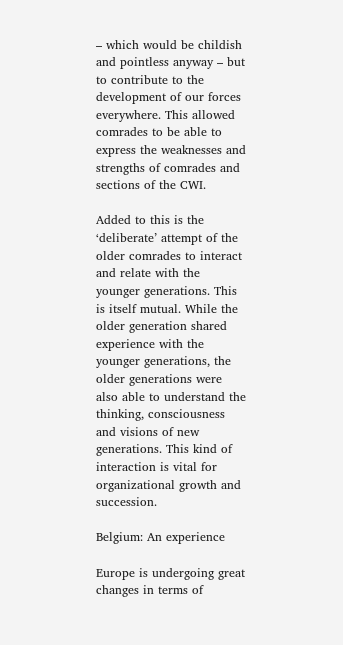– which would be childish and pointless anyway – but to contribute to the development of our forces everywhere. This allowed comrades to be able to express the weaknesses and strengths of comrades and sections of the CWI.

Added to this is the ‘deliberate’ attempt of the older comrades to interact and relate with the younger generations. This is itself mutual. While the older generation shared experience with the younger generations, the older generations were also able to understand the thinking, consciousness and visions of new generations. This kind of interaction is vital for organizational growth and succession.

Belgium: An experience

Europe is undergoing great changes in terms of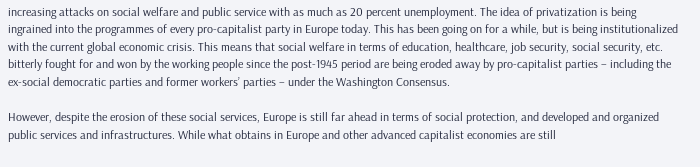increasing attacks on social welfare and public service with as much as 20 percent unemployment. The idea of privatization is being ingrained into the programmes of every pro-capitalist party in Europe today. This has been going on for a while, but is being institutionalized with the current global economic crisis. This means that social welfare in terms of education, healthcare, job security, social security, etc. bitterly fought for and won by the working people since the post-1945 period are being eroded away by pro-capitalist parties – including the ex-social democratic parties and former workers’ parties – under the Washington Consensus.

However, despite the erosion of these social services, Europe is still far ahead in terms of social protection, and developed and organized public services and infrastructures. While what obtains in Europe and other advanced capitalist economies are still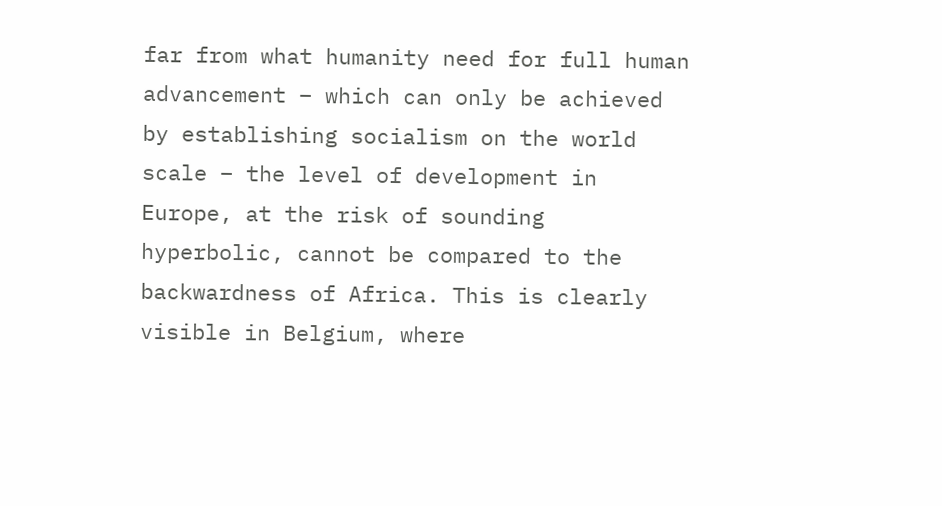far from what humanity need for full human advancement – which can only be achieved by establishing socialism on the world scale – the level of development in Europe, at the risk of sounding hyperbolic, cannot be compared to the backwardness of Africa. This is clearly visible in Belgium, where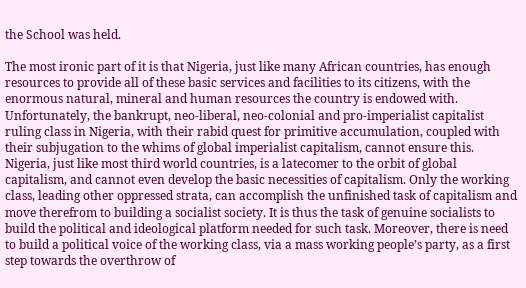the School was held.

The most ironic part of it is that Nigeria, just like many African countries, has enough resources to provide all of these basic services and facilities to its citizens, with the enormous natural, mineral and human resources the country is endowed with. Unfortunately, the bankrupt, neo-liberal, neo-colonial and pro-imperialist capitalist ruling class in Nigeria, with their rabid quest for primitive accumulation, coupled with their subjugation to the whims of global imperialist capitalism, cannot ensure this. Nigeria, just like most third world countries, is a latecomer to the orbit of global capitalism, and cannot even develop the basic necessities of capitalism. Only the working class, leading other oppressed strata, can accomplish the unfinished task of capitalism and move therefrom to building a socialist society. It is thus the task of genuine socialists to build the political and ideological platform needed for such task. Moreover, there is need to build a political voice of the working class, via a mass working people’s party, as a first step towards the overthrow of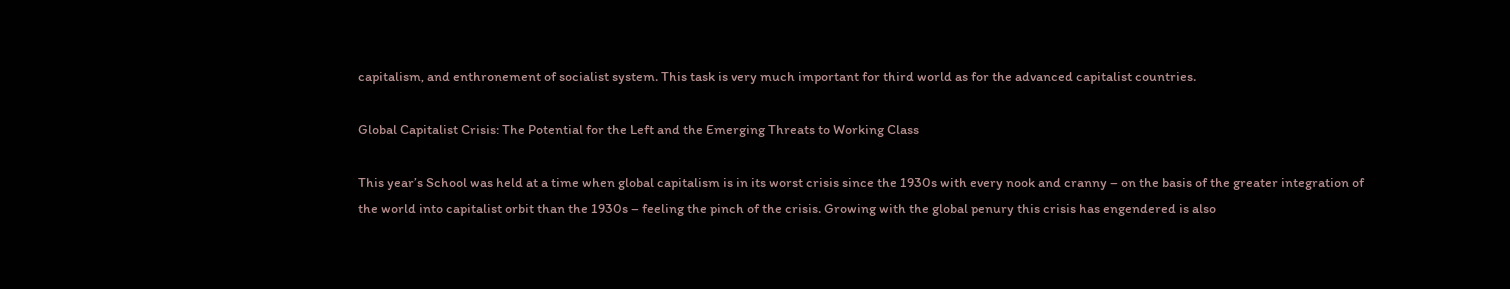capitalism, and enthronement of socialist system. This task is very much important for third world as for the advanced capitalist countries.

Global Capitalist Crisis: The Potential for the Left and the Emerging Threats to Working Class

This year’s School was held at a time when global capitalism is in its worst crisis since the 1930s with every nook and cranny – on the basis of the greater integration of the world into capitalist orbit than the 1930s – feeling the pinch of the crisis. Growing with the global penury this crisis has engendered is also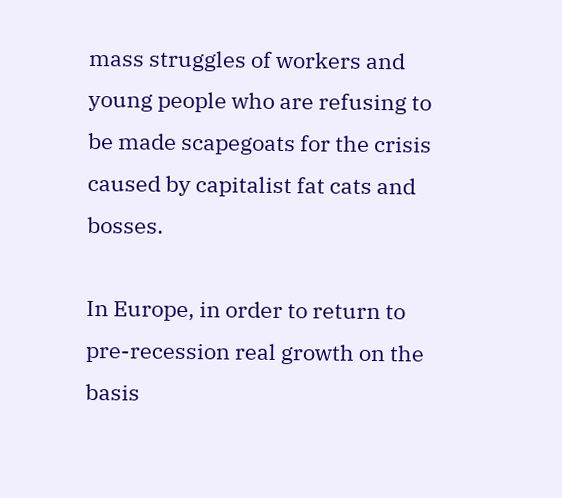mass struggles of workers and young people who are refusing to be made scapegoats for the crisis caused by capitalist fat cats and bosses.

In Europe, in order to return to pre-recession real growth on the basis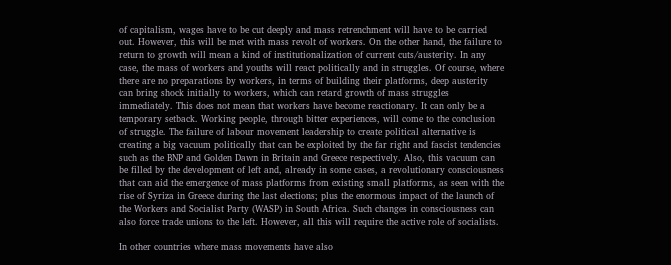of capitalism, wages have to be cut deeply and mass retrenchment will have to be carried out. However, this will be met with mass revolt of workers. On the other hand, the failure to return to growth will mean a kind of institutionalization of current cuts/austerity. In any case, the mass of workers and youths will react politically and in struggles. Of course, where there are no preparations by workers, in terms of building their platforms, deep austerity can bring shock initially to workers, which can retard growth of mass struggles immediately. This does not mean that workers have become reactionary. It can only be a temporary setback. Working people, through bitter experiences, will come to the conclusion of struggle. The failure of labour movement leadership to create political alternative is creating a big vacuum politically that can be exploited by the far right and fascist tendencies such as the BNP and Golden Dawn in Britain and Greece respectively. Also, this vacuum can be filled by the development of left and, already in some cases, a revolutionary consciousness that can aid the emergence of mass platforms from existing small platforms, as seen with the rise of Syriza in Greece during the last elections; plus the enormous impact of the launch of the Workers and Socialist Party (WASP) in South Africa. Such changes in consciousness can also force trade unions to the left. However, all this will require the active role of socialists.

In other countries where mass movements have also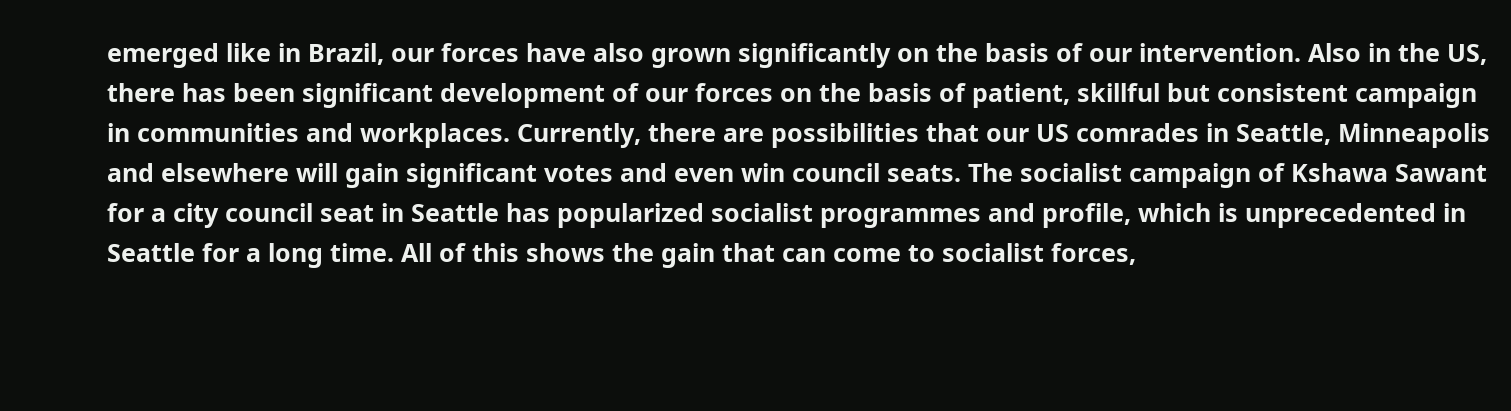emerged like in Brazil, our forces have also grown significantly on the basis of our intervention. Also in the US, there has been significant development of our forces on the basis of patient, skillful but consistent campaign in communities and workplaces. Currently, there are possibilities that our US comrades in Seattle, Minneapolis and elsewhere will gain significant votes and even win council seats. The socialist campaign of Kshawa Sawant for a city council seat in Seattle has popularized socialist programmes and profile, which is unprecedented in Seattle for a long time. All of this shows the gain that can come to socialist forces,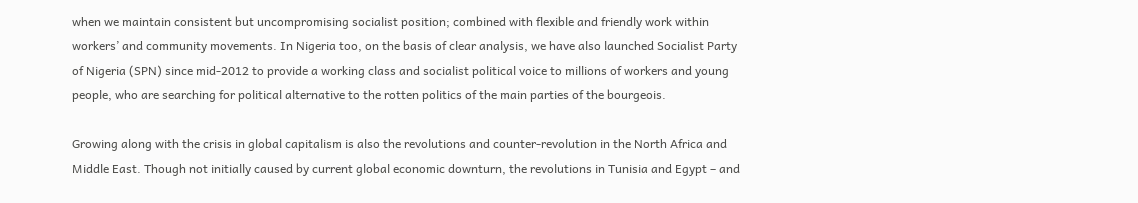when we maintain consistent but uncompromising socialist position; combined with flexible and friendly work within workers’ and community movements. In Nigeria too, on the basis of clear analysis, we have also launched Socialist Party of Nigeria (SPN) since mid-2012 to provide a working class and socialist political voice to millions of workers and young people, who are searching for political alternative to the rotten politics of the main parties of the bourgeois.

Growing along with the crisis in global capitalism is also the revolutions and counter-revolution in the North Africa and Middle East. Though not initially caused by current global economic downturn, the revolutions in Tunisia and Egypt – and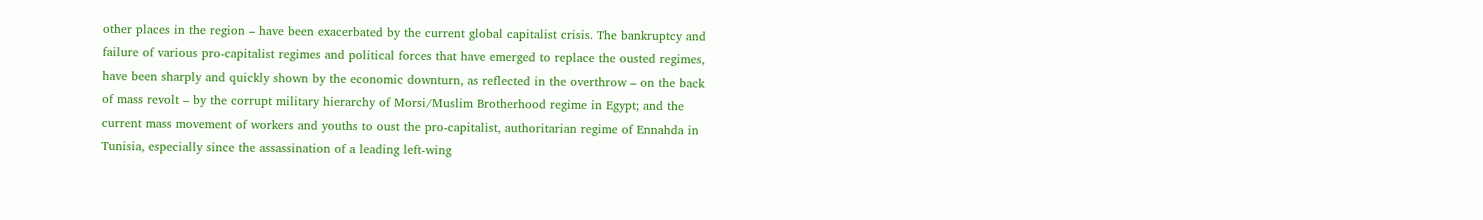other places in the region – have been exacerbated by the current global capitalist crisis. The bankruptcy and failure of various pro-capitalist regimes and political forces that have emerged to replace the ousted regimes, have been sharply and quickly shown by the economic downturn, as reflected in the overthrow – on the back of mass revolt – by the corrupt military hierarchy of Morsi/Muslim Brotherhood regime in Egypt; and the current mass movement of workers and youths to oust the pro-capitalist, authoritarian regime of Ennahda in Tunisia, especially since the assassination of a leading left-wing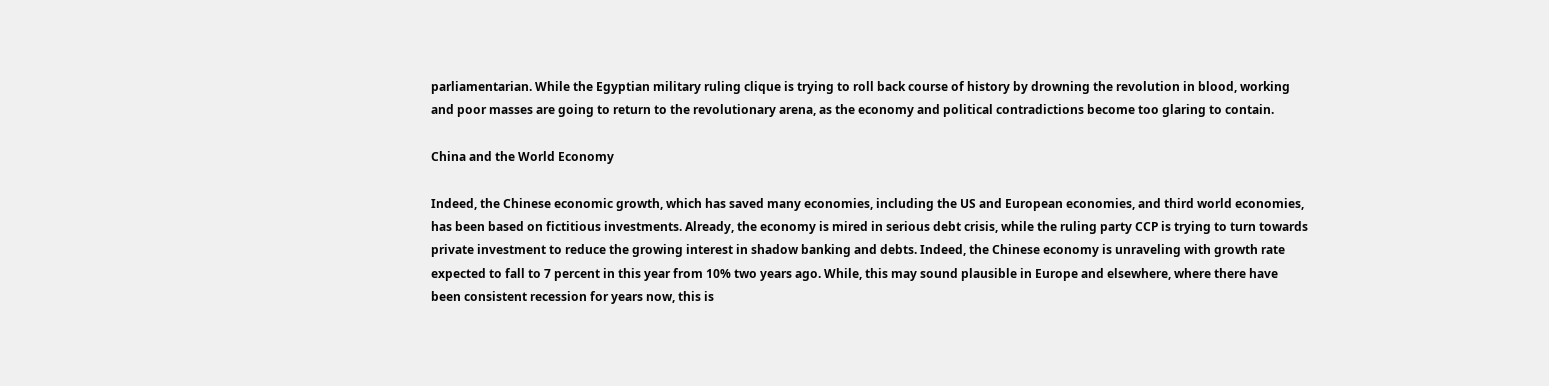parliamentarian. While the Egyptian military ruling clique is trying to roll back course of history by drowning the revolution in blood, working and poor masses are going to return to the revolutionary arena, as the economy and political contradictions become too glaring to contain.

China and the World Economy

Indeed, the Chinese economic growth, which has saved many economies, including the US and European economies, and third world economies, has been based on fictitious investments. Already, the economy is mired in serious debt crisis, while the ruling party CCP is trying to turn towards private investment to reduce the growing interest in shadow banking and debts. Indeed, the Chinese economy is unraveling with growth rate expected to fall to 7 percent in this year from 10% two years ago. While, this may sound plausible in Europe and elsewhere, where there have been consistent recession for years now, this is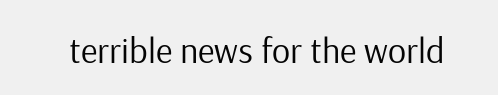terrible news for the world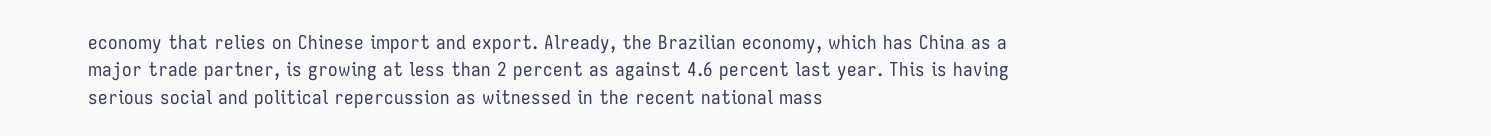economy that relies on Chinese import and export. Already, the Brazilian economy, which has China as a major trade partner, is growing at less than 2 percent as against 4.6 percent last year. This is having serious social and political repercussion as witnessed in the recent national mass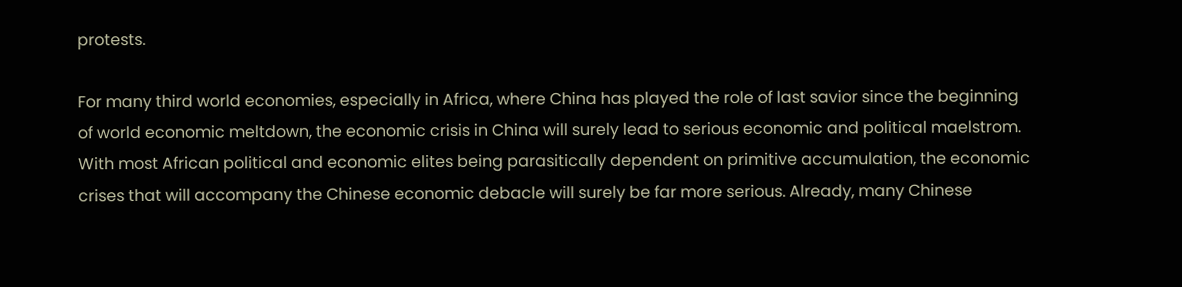protests.

For many third world economies, especially in Africa, where China has played the role of last savior since the beginning of world economic meltdown, the economic crisis in China will surely lead to serious economic and political maelstrom. With most African political and economic elites being parasitically dependent on primitive accumulation, the economic crises that will accompany the Chinese economic debacle will surely be far more serious. Already, many Chinese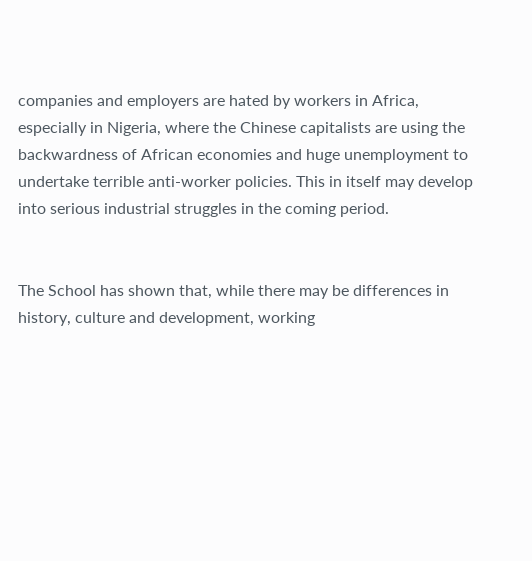companies and employers are hated by workers in Africa, especially in Nigeria, where the Chinese capitalists are using the backwardness of African economies and huge unemployment to undertake terrible anti-worker policies. This in itself may develop into serious industrial struggles in the coming period.


The School has shown that, while there may be differences in history, culture and development, working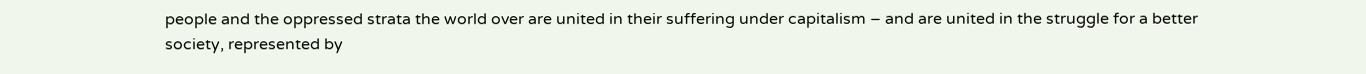people and the oppressed strata the world over are united in their suffering under capitalism – and are united in the struggle for a better society, represented by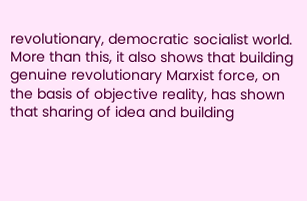revolutionary, democratic socialist world. More than this, it also shows that building genuine revolutionary Marxist force, on the basis of objective reality, has shown that sharing of idea and building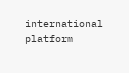international platform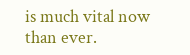is much vital now than ever.